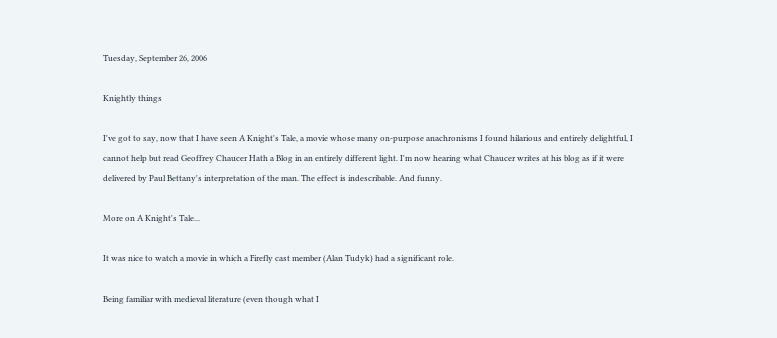Tuesday, September 26, 2006

Knightly things

I've got to say, now that I have seen A Knight's Tale, a movie whose many on-purpose anachronisms I found hilarious and entirely delightful, I cannot help but read Geoffrey Chaucer Hath a Blog in an entirely different light. I'm now hearing what Chaucer writes at his blog as if it were delivered by Paul Bettany's interpretation of the man. The effect is indescribable. And funny.

More on A Knight's Tale...

It was nice to watch a movie in which a Firefly cast member (Alan Tudyk) had a significant role.

Being familiar with medieval literature (even though what I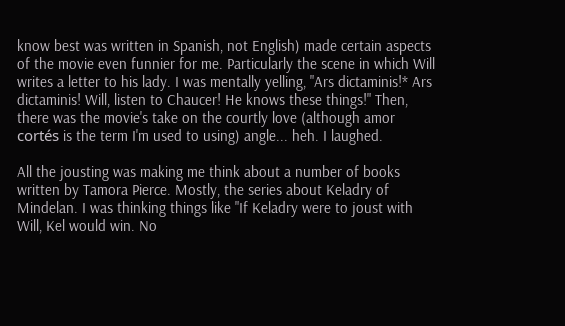know best was written in Spanish, not English) made certain aspects of the movie even funnier for me. Particularly the scene in which Will writes a letter to his lady. I was mentally yelling, "Ars dictaminis!* Ars dictaminis! Will, listen to Chaucer! He knows these things!" Then, there was the movie's take on the courtly love (although amor cortés is the term I'm used to using) angle... heh. I laughed.

All the jousting was making me think about a number of books written by Tamora Pierce. Mostly, the series about Keladry of Mindelan. I was thinking things like "If Keladry were to joust with Will, Kel would win. No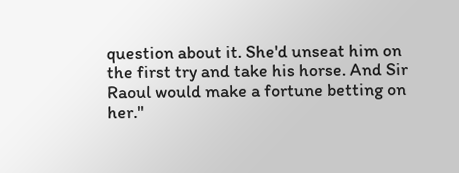question about it. She'd unseat him on the first try and take his horse. And Sir Raoul would make a fortune betting on her."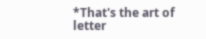*That's the art of letter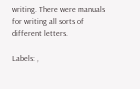writing. There were manuals for writing all sorts of different letters.

Labels: ,